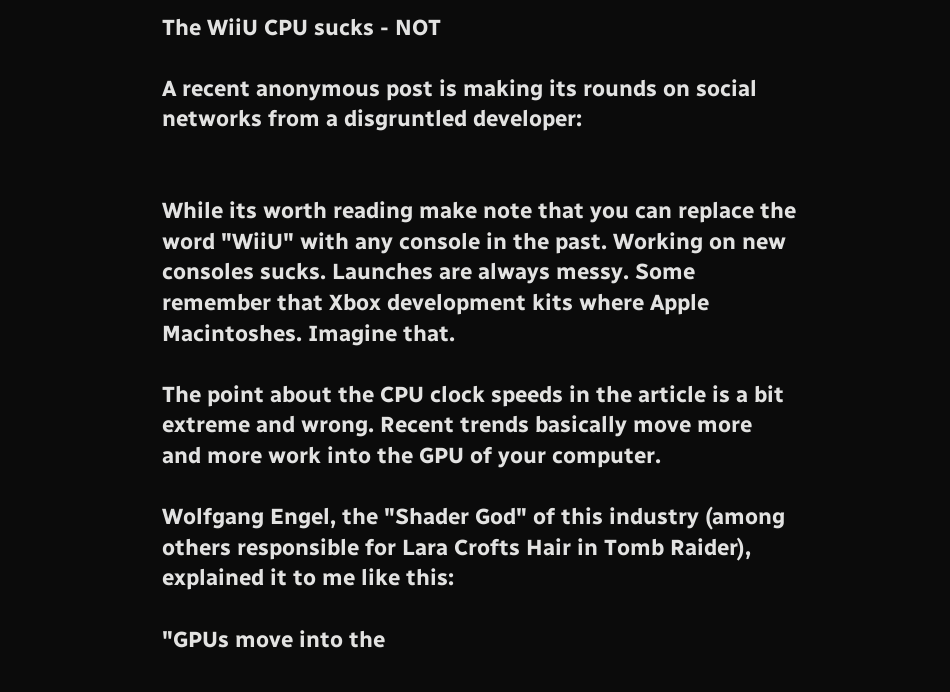The WiiU CPU sucks - NOT

A recent anonymous post is making its rounds on social networks from a disgruntled developer:


While its worth reading make note that you can replace the word "WiiU" with any console in the past. Working on new consoles sucks. Launches are always messy. Some remember that Xbox development kits where Apple Macintoshes. Imagine that.

The point about the CPU clock speeds in the article is a bit extreme and wrong. Recent trends basically move more and more work into the GPU of your computer.

Wolfgang Engel, the "Shader God" of this industry (among others responsible for Lara Crofts Hair in Tomb Raider), explained it to me like this:

"GPUs move into the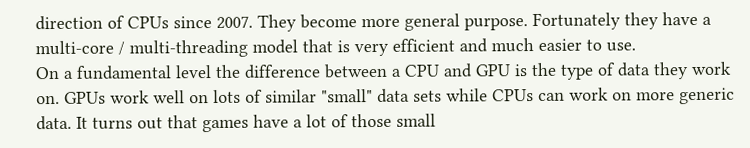direction of CPUs since 2007. They become more general purpose. Fortunately they have a multi-core / multi-threading model that is very efficient and much easier to use.
On a fundamental level the difference between a CPU and GPU is the type of data they work on. GPUs work well on lots of similar "small" data sets while CPUs can work on more generic data. It turns out that games have a lot of those small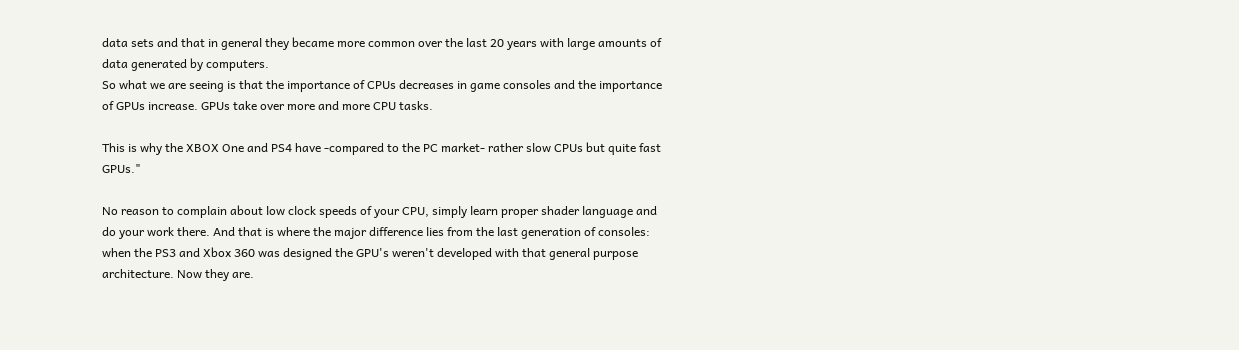data sets and that in general they became more common over the last 20 years with large amounts of data generated by computers.
So what we are seeing is that the importance of CPUs decreases in game consoles and the importance of GPUs increase. GPUs take over more and more CPU tasks.

This is why the XBOX One and PS4 have -compared to the PC market- rather slow CPUs but quite fast GPUs."

No reason to complain about low clock speeds of your CPU, simply learn proper shader language and do your work there. And that is where the major difference lies from the last generation of consoles: when the PS3 and Xbox 360 was designed the GPU's weren't developed with that general purpose architecture. Now they are.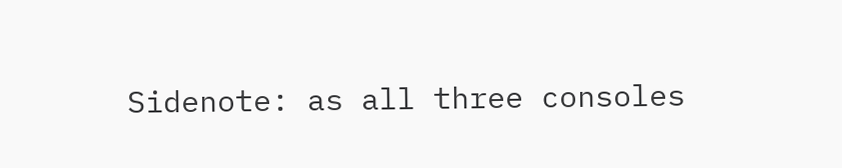Sidenote: as all three consoles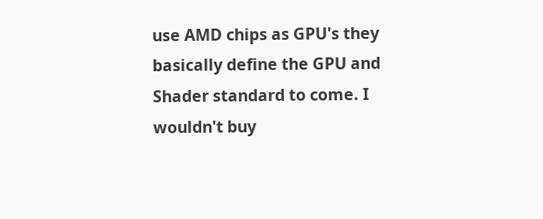use AMD chips as GPU's they basically define the GPU and Shader standard to come. I wouldn't buy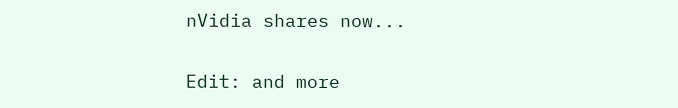nVidia shares now...

Edit: and more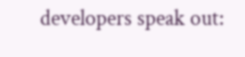developers speak out: